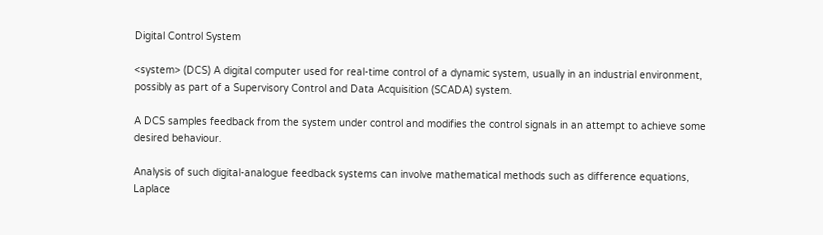Digital Control System

<system> (DCS) A digital computer used for real-time control of a dynamic system, usually in an industrial environment, possibly as part of a Supervisory Control and Data Acquisition (SCADA) system.

A DCS samples feedback from the system under control and modifies the control signals in an attempt to achieve some desired behaviour.

Analysis of such digital-analogue feedback systems can involve mathematical methods such as difference equations, Laplace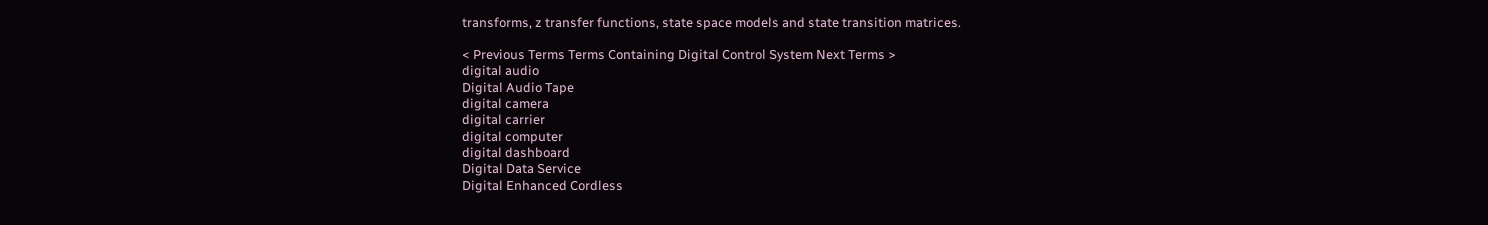transforms, z transfer functions, state space models and state transition matrices.

< Previous Terms Terms Containing Digital Control System Next Terms >
digital audio
Digital Audio Tape
digital camera
digital carrier
digital computer
digital dashboard
Digital Data Service
Digital Enhanced Cordless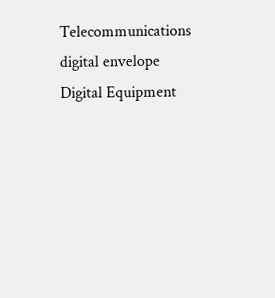Telecommunications
digital envelope
Digital Equipment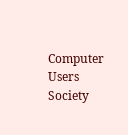Computer Users Society